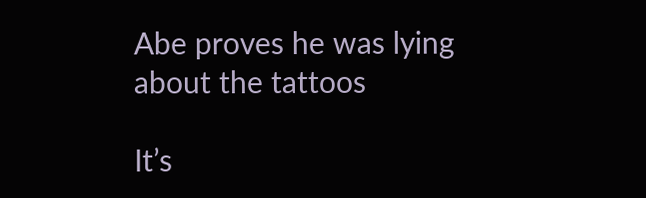Abe proves he was lying about the tattoos

It’s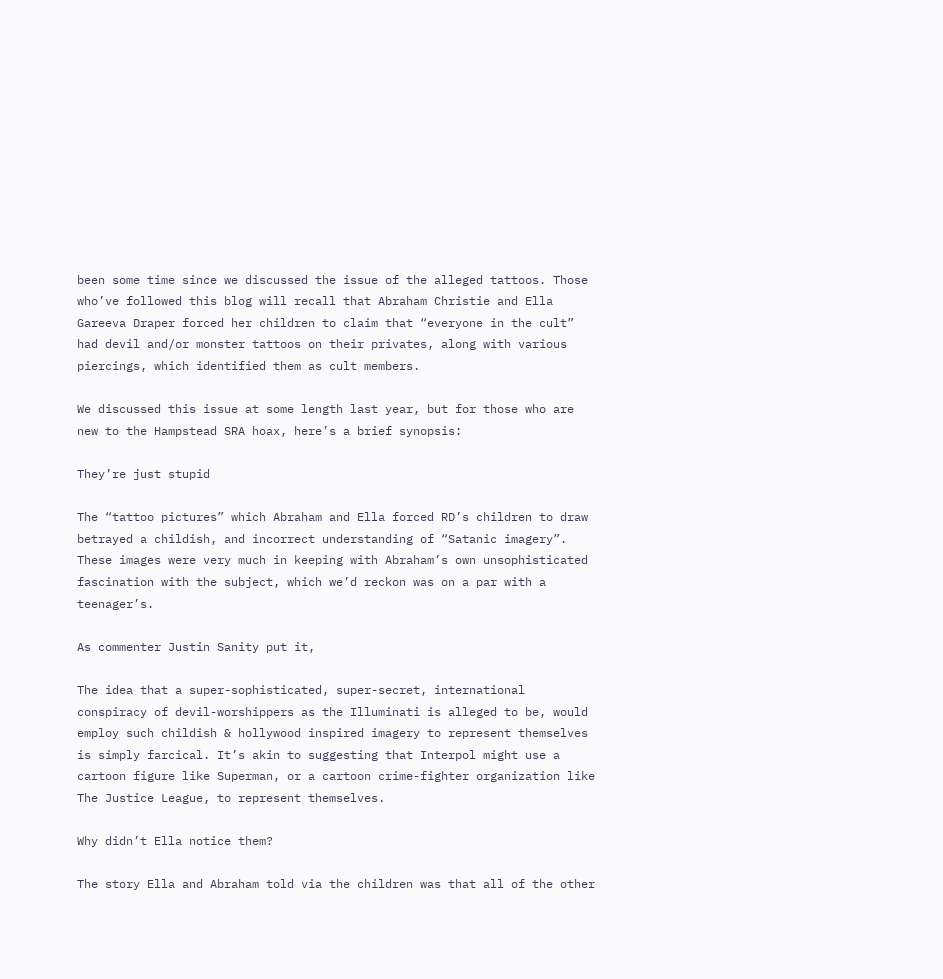been some time since we discussed the issue of the alleged tattoos. Those who’ve followed this blog will recall that Abraham Christie and Ella Gareeva Draper forced her children to claim that “everyone in the cult” had devil and/or monster tattoos on their privates, along with various piercings, which identified them as cult members.

We discussed this issue at some length last year, but for those who are new to the Hampstead SRA hoax, here’s a brief synopsis:

They’re just stupid

The “tattoo pictures” which Abraham and Ella forced RD’s children to draw betrayed a childish, and incorrect understanding of “Satanic imagery”. These images were very much in keeping with Abraham’s own unsophisticated fascination with the subject, which we’d reckon was on a par with a teenager’s.

As commenter Justin Sanity put it,

The idea that a super-sophisticated, super-secret, international conspiracy of devil-worshippers as the Illuminati is alleged to be, would employ such childish & hollywood inspired imagery to represent themselves is simply farcical. It’s akin to suggesting that Interpol might use a cartoon figure like Superman, or a cartoon crime-fighter organization like The Justice League, to represent themselves.

Why didn’t Ella notice them?

The story Ella and Abraham told via the children was that all of the other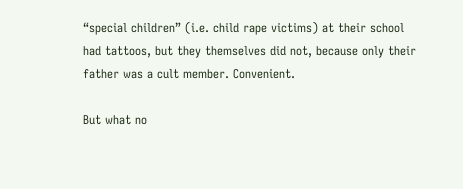“special children” (i.e. child rape victims) at their school had tattoos, but they themselves did not, because only their father was a cult member. Convenient.

But what no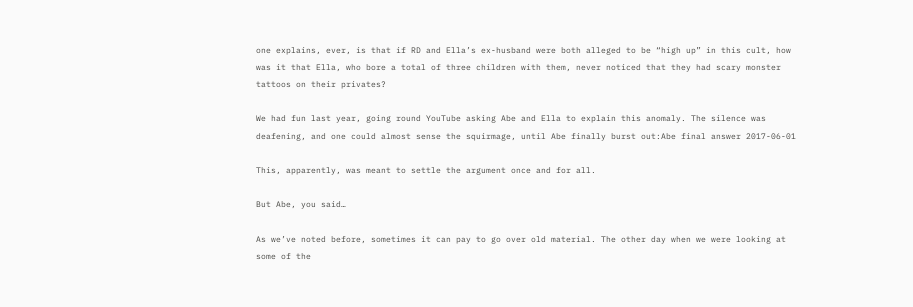one explains, ever, is that if RD and Ella’s ex-husband were both alleged to be “high up” in this cult, how was it that Ella, who bore a total of three children with them, never noticed that they had scary monster tattoos on their privates?

We had fun last year, going round YouTube asking Abe and Ella to explain this anomaly. The silence was deafening, and one could almost sense the squirmage, until Abe finally burst out:Abe final answer 2017-06-01

This, apparently, was meant to settle the argument once and for all.

But Abe, you said…

As we’ve noted before, sometimes it can pay to go over old material. The other day when we were looking at some of the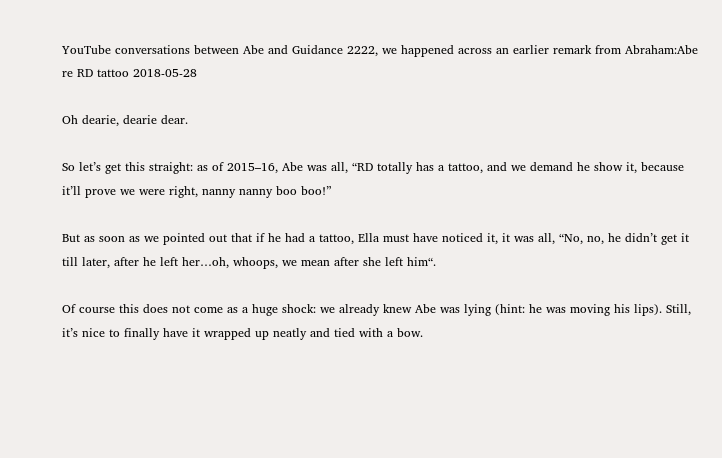YouTube conversations between Abe and Guidance 2222, we happened across an earlier remark from Abraham:Abe re RD tattoo 2018-05-28

Oh dearie, dearie dear.

So let’s get this straight: as of 2015–16, Abe was all, “RD totally has a tattoo, and we demand he show it, because it’ll prove we were right, nanny nanny boo boo!”

But as soon as we pointed out that if he had a tattoo, Ella must have noticed it, it was all, “No, no, he didn’t get it till later, after he left her…oh, whoops, we mean after she left him“.

Of course this does not come as a huge shock: we already knew Abe was lying (hint: he was moving his lips). Still, it’s nice to finally have it wrapped up neatly and tied with a bow.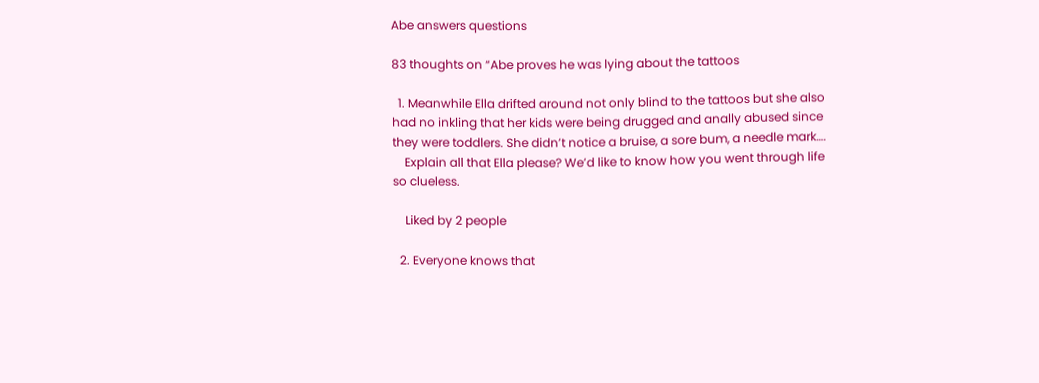Abe answers questions

83 thoughts on “Abe proves he was lying about the tattoos

  1. Meanwhile Ella drifted around not only blind to the tattoos but she also had no inkling that her kids were being drugged and anally abused since they were toddlers. She didn’t notice a bruise, a sore bum, a needle mark….
    Explain all that Ella please? We’d like to know how you went through life so clueless.

    Liked by 2 people

  2. Everyone knows that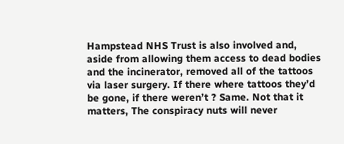Hampstead NHS Trust is also involved and, aside from allowing them access to dead bodies and the incinerator, removed all of the tattoos via laser surgery. If there where tattoos they’d be gone, if there weren’t ? Same. Not that it matters, The conspiracy nuts will never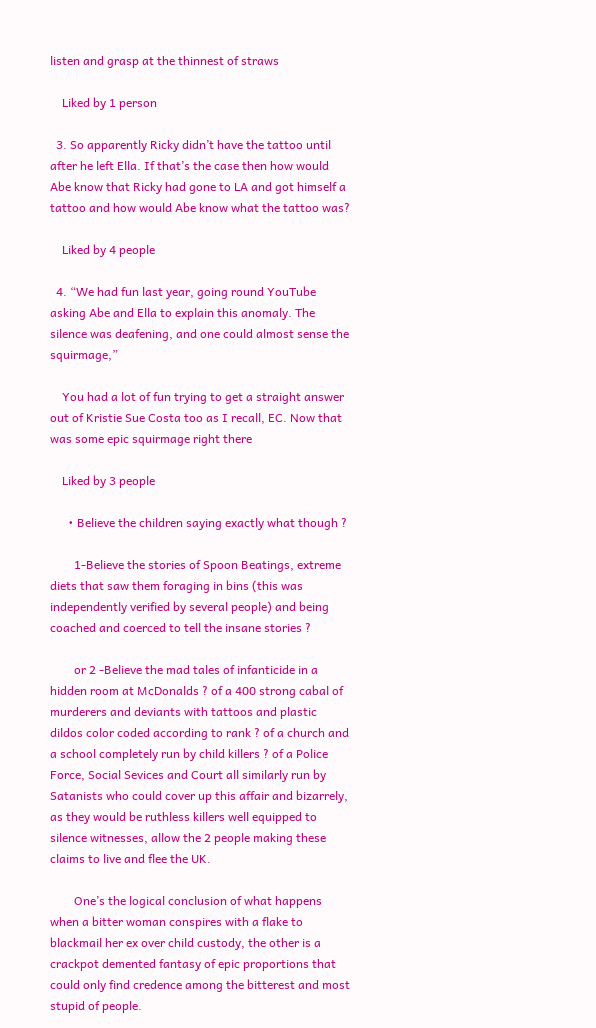listen and grasp at the thinnest of straws

    Liked by 1 person

  3. So apparently Ricky didn’t have the tattoo until after he left Ella. If that’s the case then how would Abe know that Ricky had gone to LA and got himself a tattoo and how would Abe know what the tattoo was?

    Liked by 4 people

  4. “We had fun last year, going round YouTube asking Abe and Ella to explain this anomaly. The silence was deafening, and one could almost sense the squirmage,”

    You had a lot of fun trying to get a straight answer out of Kristie Sue Costa too as I recall, EC. Now that was some epic squirmage right there

    Liked by 3 people

      • Believe the children saying exactly what though ?

        1-Believe the stories of Spoon Beatings, extreme diets that saw them foraging in bins (this was independently verified by several people) and being coached and coerced to tell the insane stories ?

        or 2 -Believe the mad tales of infanticide in a hidden room at McDonalds ? of a 400 strong cabal of murderers and deviants with tattoos and plastic dildos color coded according to rank ? of a church and a school completely run by child killers ? of a Police Force, Social Sevices and Court all similarly run by Satanists who could cover up this affair and bizarrely, as they would be ruthless killers well equipped to silence witnesses, allow the 2 people making these claims to live and flee the UK.

        One’s the logical conclusion of what happens when a bitter woman conspires with a flake to blackmail her ex over child custody, the other is a crackpot demented fantasy of epic proportions that could only find credence among the bitterest and most stupid of people.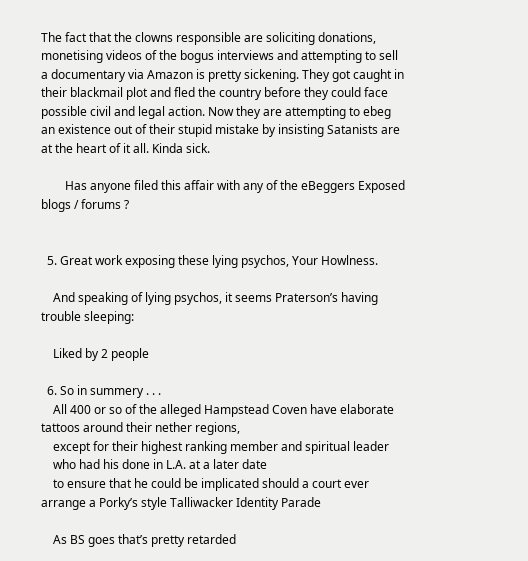The fact that the clowns responsible are soliciting donations, monetising videos of the bogus interviews and attempting to sell a documentary via Amazon is pretty sickening. They got caught in their blackmail plot and fled the country before they could face possible civil and legal action. Now they are attempting to ebeg an existence out of their stupid mistake by insisting Satanists are at the heart of it all. Kinda sick.

        Has anyone filed this affair with any of the eBeggers Exposed blogs / forums ?


  5. Great work exposing these lying psychos, Your Howlness.

    And speaking of lying psychos, it seems Praterson’s having trouble sleeping:

    Liked by 2 people

  6. So in summery . . .
    All 400 or so of the alleged Hampstead Coven have elaborate tattoos around their nether regions,
    except for their highest ranking member and spiritual leader
    who had his done in L.A. at a later date
    to ensure that he could be implicated should a court ever arrange a Porky’s style Talliwacker Identity Parade

    As BS goes that’s pretty retarded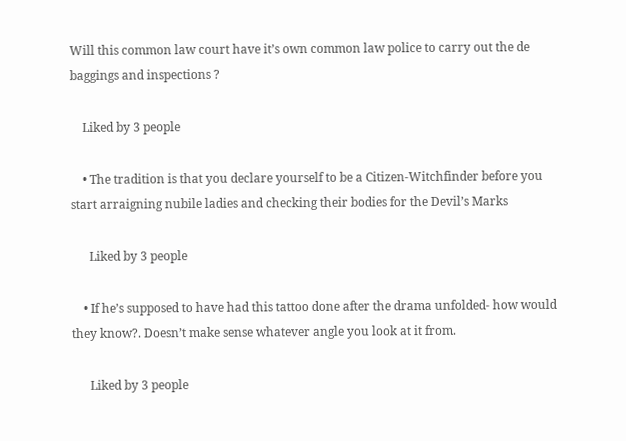Will this common law court have it’s own common law police to carry out the de baggings and inspections ?

    Liked by 3 people

    • The tradition is that you declare yourself to be a Citizen-Witchfinder before you start arraigning nubile ladies and checking their bodies for the Devil’s Marks

      Liked by 3 people

    • If he’s supposed to have had this tattoo done after the drama unfolded- how would they know?. Doesn’t make sense whatever angle you look at it from.

      Liked by 3 people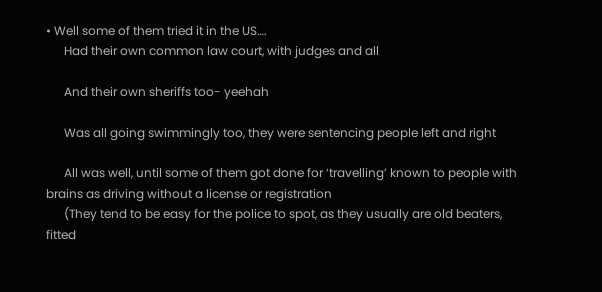• Well some of them tried it in the US….
      Had their own common law court, with judges and all

      And their own sheriffs too- yeehah

      Was all going swimmingly too, they were sentencing people left and right

      All was well, until some of them got done for ‘travelling’ known to people with brains as driving without a license or registration
      (They tend to be easy for the police to spot, as they usually are old beaters, fitted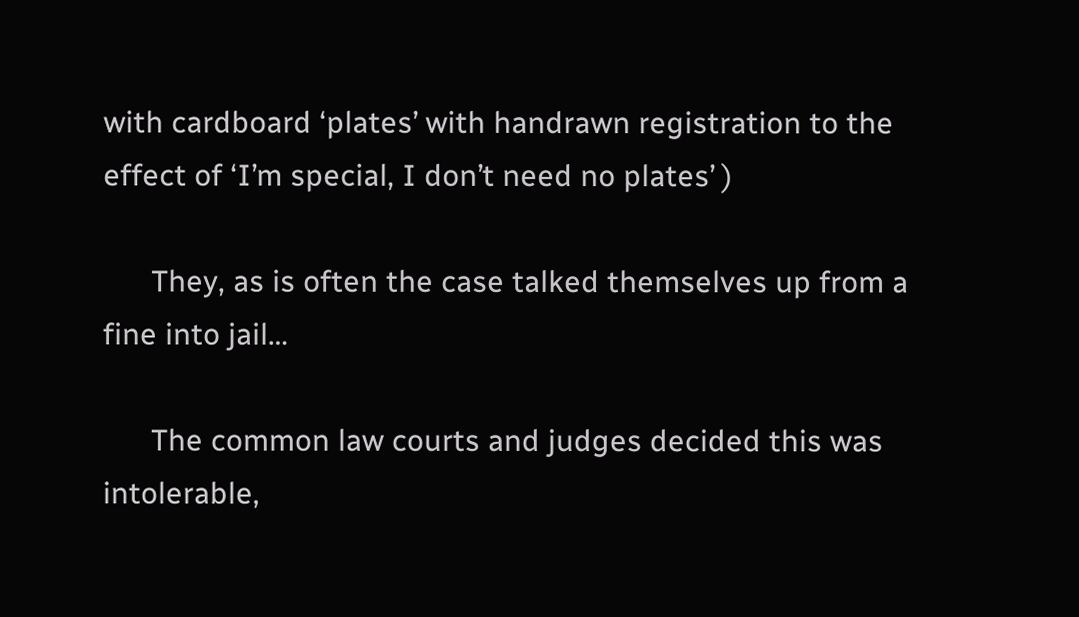with cardboard ‘plates’ with handrawn registration to the effect of ‘I’m special, I don’t need no plates’ )

      They, as is often the case talked themselves up from a fine into jail…

      The common law courts and judges decided this was intolerable,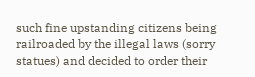such fine upstanding citizens being railroaded by the illegal laws (sorry statues) and decided to order their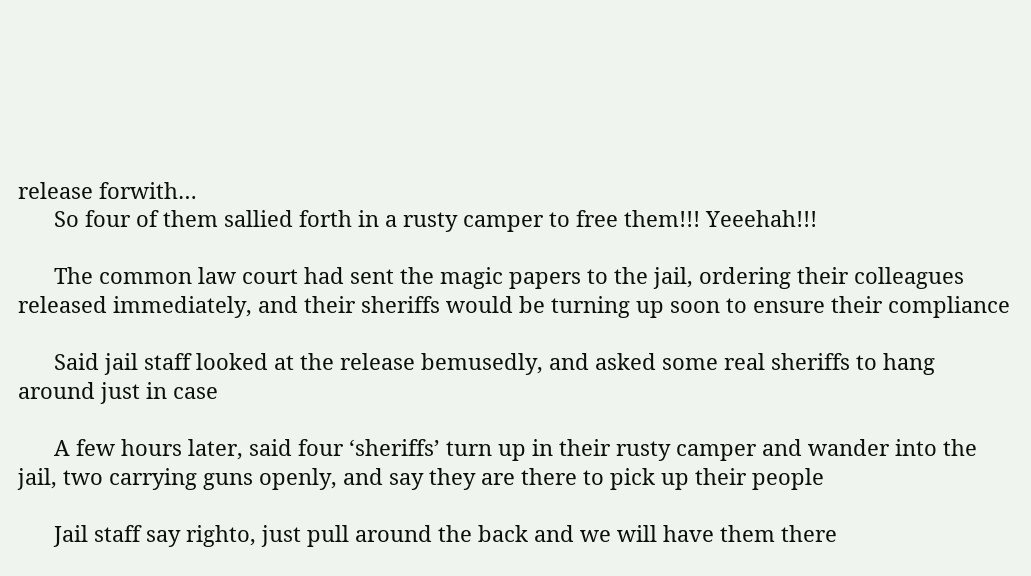release forwith…
      So four of them sallied forth in a rusty camper to free them!!! Yeeehah!!!

      The common law court had sent the magic papers to the jail, ordering their colleagues released immediately, and their sheriffs would be turning up soon to ensure their compliance

      Said jail staff looked at the release bemusedly, and asked some real sheriffs to hang around just in case

      A few hours later, said four ‘sheriffs’ turn up in their rusty camper and wander into the jail, two carrying guns openly, and say they are there to pick up their people

      Jail staff say righto, just pull around the back and we will have them there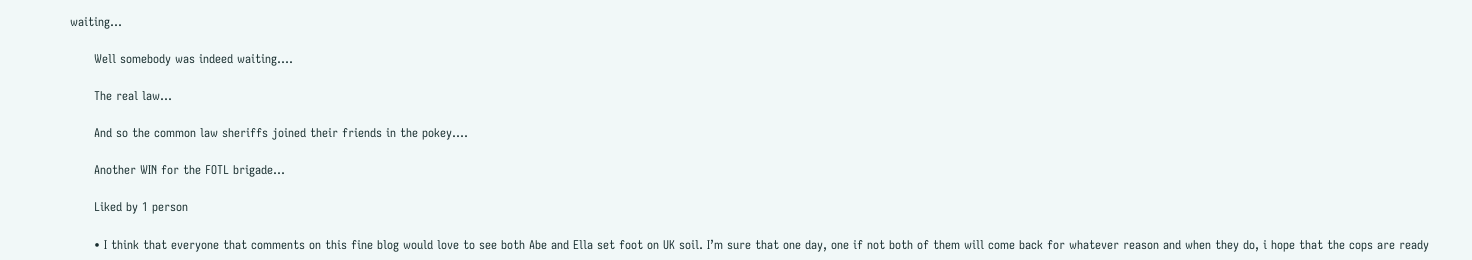waiting…

      Well somebody was indeed waiting….

      The real law…

      And so the common law sheriffs joined their friends in the pokey….

      Another WIN for the FOTL brigade…

      Liked by 1 person

      • I think that everyone that comments on this fine blog would love to see both Abe and Ella set foot on UK soil. I’m sure that one day, one if not both of them will come back for whatever reason and when they do, i hope that the cops are ready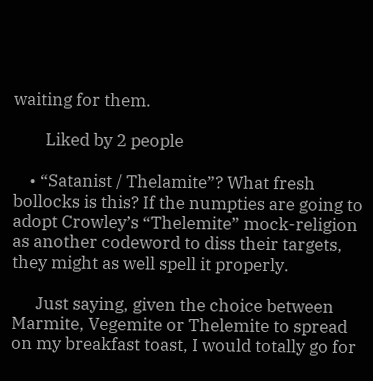waiting for them.

        Liked by 2 people

    • “Satanist / Thelamite”? What fresh bollocks is this? If the numpties are going to adopt Crowley’s “Thelemite” mock-religion as another codeword to diss their targets, they might as well spell it properly.

      Just saying, given the choice between Marmite, Vegemite or Thelemite to spread on my breakfast toast, I would totally go for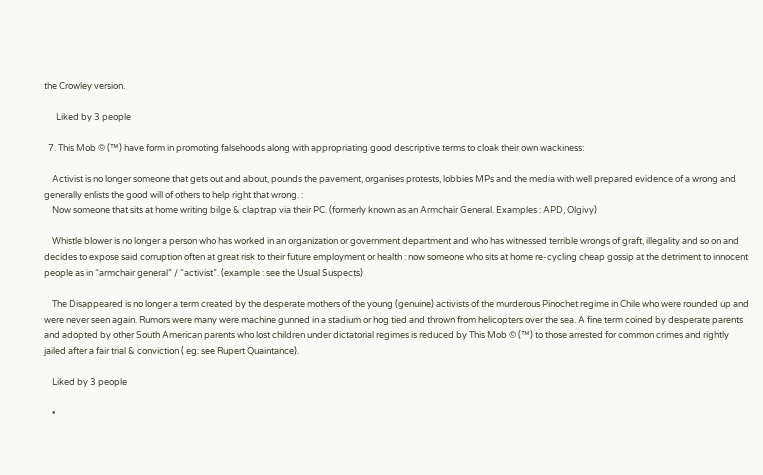the Crowley version.

      Liked by 3 people

  7. This Mob © (™) have form in promoting falsehoods along with appropriating good descriptive terms to cloak their own wackiness:

    Activist is no longer someone that gets out and about, pounds the pavement, organises protests, lobbies MPs and the media with well prepared evidence of a wrong and generally enlists the good will of others to help right that wrong. :
    Now someone that sits at home writing bilge & claptrap via their PC. (formerly known as an Armchair General. Examples : APD, Olgivy)

    Whistle blower is no longer a person who has worked in an organization or government department and who has witnessed terrible wrongs of graft, illegality and so on and decides to expose said corruption often at great risk to their future employment or health : now someone who sits at home re-cycling cheap gossip at the detriment to innocent people as in “armchair general” / “activist”. (example : see the Usual Suspects)

    The Disappeared is no longer a term created by the desperate mothers of the young (genuine) activists of the murderous Pinochet regime in Chile who were rounded up and were never seen again. Rumors were many were machine gunned in a stadium or hog tied and thrown from helicopters over the sea. A fine term coined by desperate parents and adopted by other South American parents who lost children under dictatorial regimes is reduced by This Mob © (™) to those arrested for common crimes and rightly jailed after a fair trial & conviction ( eg: see Rupert Quaintance).

    Liked by 3 people

    •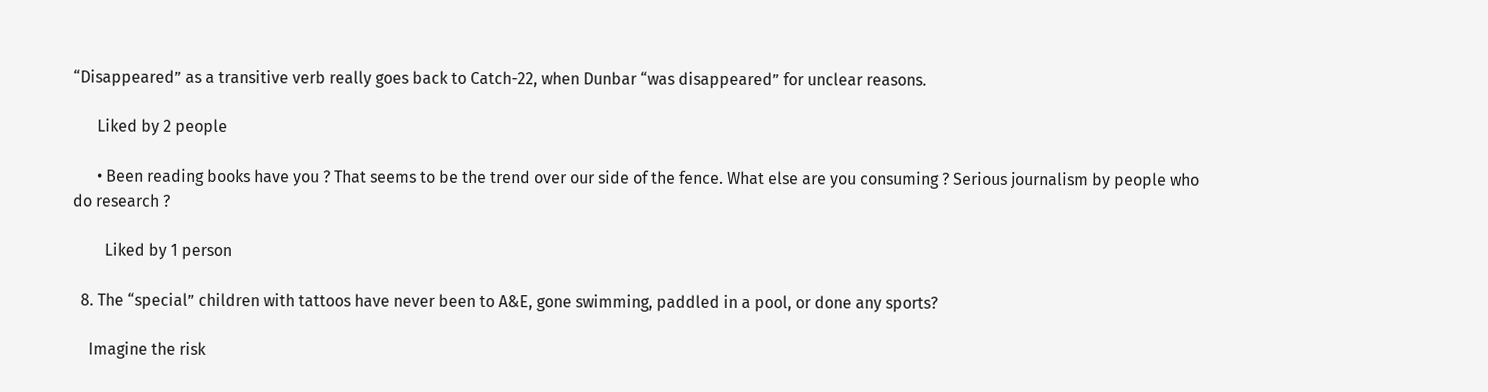“Disappeared” as a transitive verb really goes back to Catch-22, when Dunbar “was disappeared” for unclear reasons.

      Liked by 2 people

      • Been reading books have you ? That seems to be the trend over our side of the fence. What else are you consuming ? Serious journalism by people who do research ?

        Liked by 1 person

  8. The “special” children with tattoos have never been to A&E, gone swimming, paddled in a pool, or done any sports?

    Imagine the risk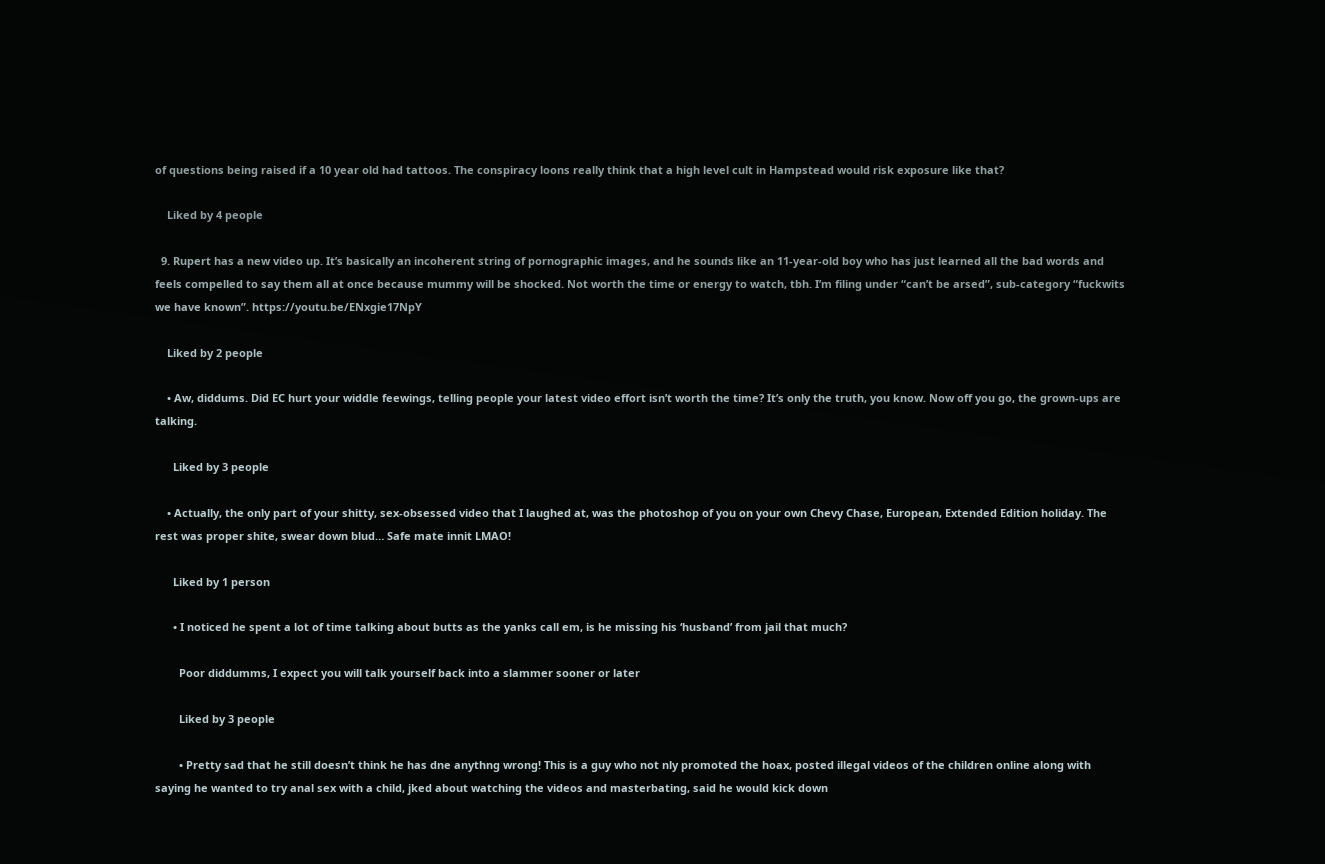of questions being raised if a 10 year old had tattoos. The conspiracy loons really think that a high level cult in Hampstead would risk exposure like that?

    Liked by 4 people

  9. Rupert has a new video up. It’s basically an incoherent string of pornographic images, and he sounds like an 11-year-old boy who has just learned all the bad words and feels compelled to say them all at once because mummy will be shocked. Not worth the time or energy to watch, tbh. I’m filing under “can’t be arsed”, sub-category “fuckwits we have known”. https://youtu.be/ENxgie17NpY

    Liked by 2 people

    • Aw, diddums. Did EC hurt your widdle feewings, telling people your latest video effort isn’t worth the time? It’s only the truth, you know. Now off you go, the grown-ups are talking.

      Liked by 3 people

    • Actually, the only part of your shitty, sex-obsessed video that I laughed at, was the photoshop of you on your own Chevy Chase, European, Extended Edition holiday. The rest was proper shite, swear down blud… Safe mate innit LMAO!

      Liked by 1 person

      • I noticed he spent a lot of time talking about butts as the yanks call em, is he missing his ‘husband’ from jail that much?

        Poor diddumms, I expect you will talk yourself back into a slammer sooner or later

        Liked by 3 people

        • Pretty sad that he still doesn’t think he has dne anythng wrong! This is a guy who not nly promoted the hoax, posted illegal videos of the children online along with saying he wanted to try anal sex with a child, jked about watching the videos and masterbating, said he would kick down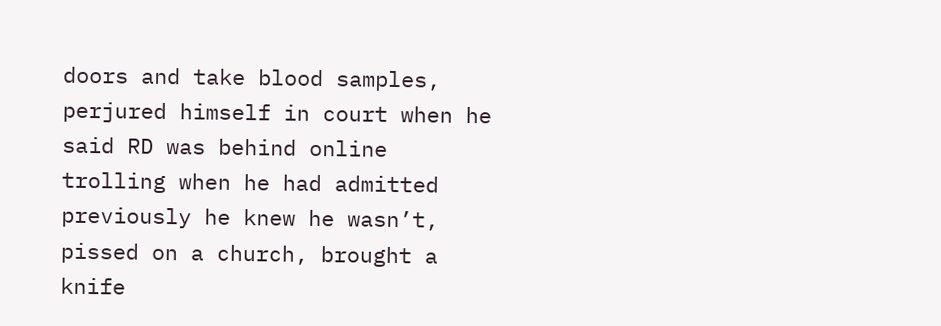doors and take blood samples, perjured himself in court when he said RD was behind online trolling when he had admitted previously he knew he wasn’t, pissed on a church, brought a knife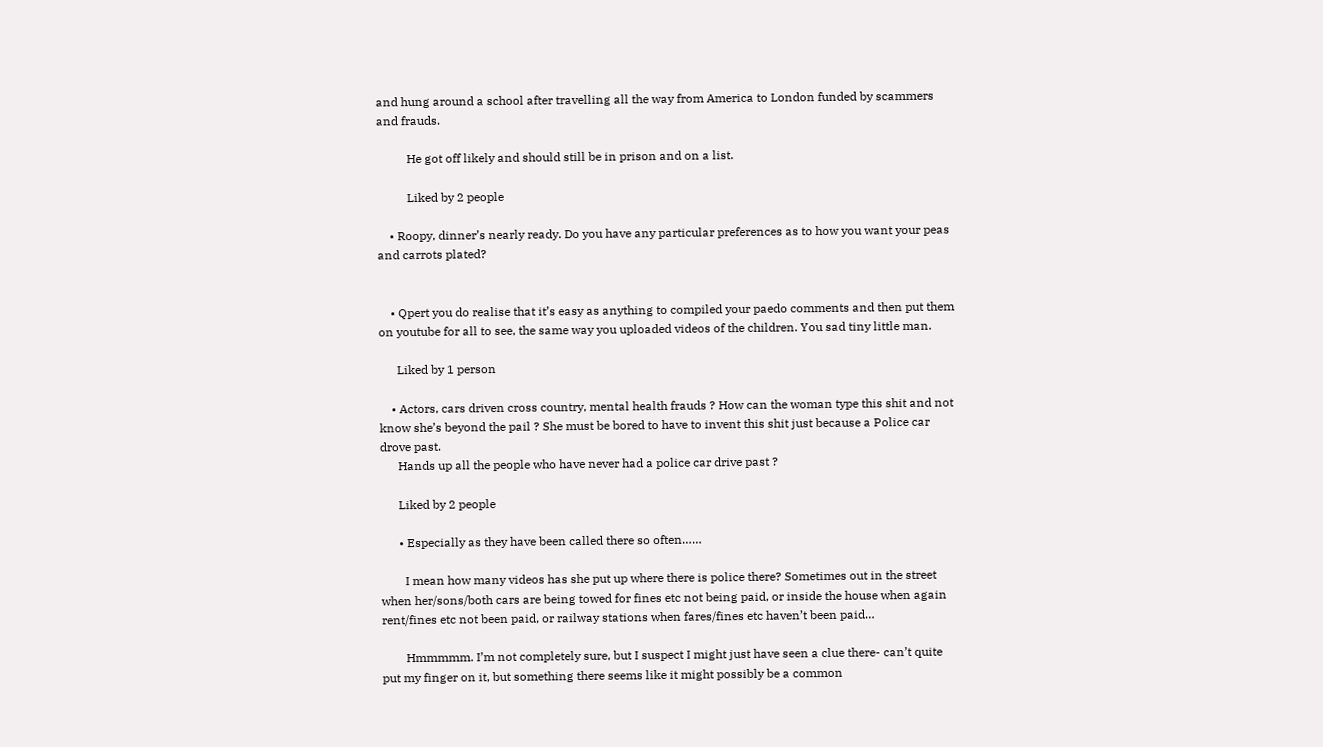and hung around a school after travelling all the way from America to London funded by scammers and frauds.

          He got off likely and should still be in prison and on a list.

          Liked by 2 people

    • Roopy, dinner’s nearly ready. Do you have any particular preferences as to how you want your peas and carrots plated?


    • Qpert you do realise that it’s easy as anything to compiled your paedo comments and then put them on youtube for all to see, the same way you uploaded videos of the children. You sad tiny little man.

      Liked by 1 person

    • Actors, cars driven cross country, mental health frauds ? How can the woman type this shit and not know she’s beyond the pail ? She must be bored to have to invent this shit just because a Police car drove past.
      Hands up all the people who have never had a police car drive past ?

      Liked by 2 people

      • Especially as they have been called there so often……

        I mean how many videos has she put up where there is police there? Sometimes out in the street when her/sons/both cars are being towed for fines etc not being paid, or inside the house when again rent/fines etc not been paid, or railway stations when fares/fines etc haven’t been paid…

        Hmmmmm. I’m not completely sure, but I suspect I might just have seen a clue there- can’t quite put my finger on it, but something there seems like it might possibly be a common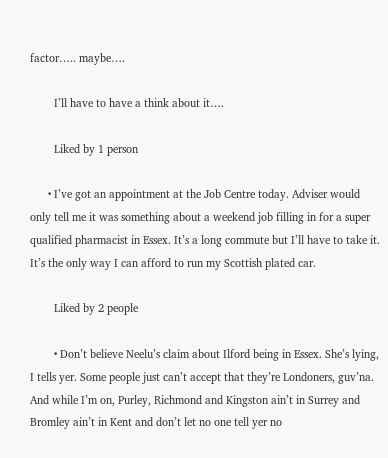factor….. maybe….

        I’ll have to have a think about it….

        Liked by 1 person

      • I’ve got an appointment at the Job Centre today. Adviser would only tell me it was something about a weekend job filling in for a super qualified pharmacist in Essex. It’s a long commute but I’ll have to take it. It’s the only way I can afford to run my Scottish plated car.

        Liked by 2 people

        • Don’t believe Neelu’s claim about Ilford being in Essex. She’s lying, I tells yer. Some people just can’t accept that they’re Londoners, guv’na. And while I’m on, Purley, Richmond and Kingston ain’t in Surrey and Bromley ain’t in Kent and don’t let no one tell yer no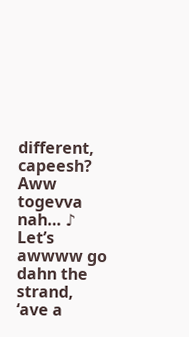different, capeesh? Aww togevva nah… ♪ Let’s awwww go dahn the strand, ‘ave a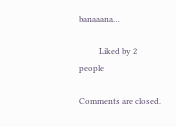banaaana…

          Liked by 2 people

Comments are closed.